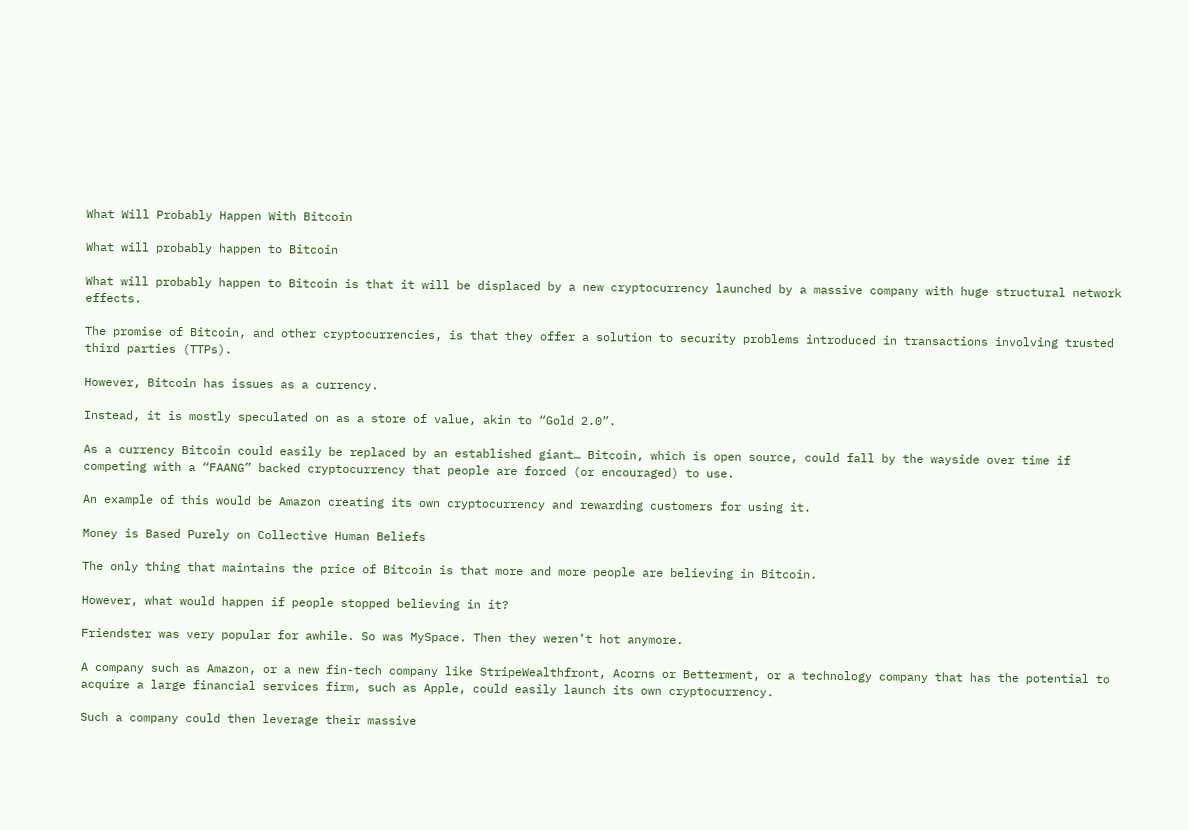What Will Probably Happen With Bitcoin

What will probably happen to Bitcoin

What will probably happen to Bitcoin is that it will be displaced by a new cryptocurrency launched by a massive company with huge structural network effects.

The promise of Bitcoin, and other cryptocurrencies, is that they offer a solution to security problems introduced in transactions involving trusted third parties (TTPs).

However, Bitcoin has issues as a currency.

Instead, it is mostly speculated on as a store of value, akin to “Gold 2.0”.

As a currency Bitcoin could easily be replaced by an established giant… Bitcoin, which is open source, could fall by the wayside over time if competing with a “FAANG” backed cryptocurrency that people are forced (or encouraged) to use.

An example of this would be Amazon creating its own cryptocurrency and rewarding customers for using it.

Money is Based Purely on Collective Human Beliefs

The only thing that maintains the price of Bitcoin is that more and more people are believing in Bitcoin.

However, what would happen if people stopped believing in it?

Friendster was very popular for awhile. So was MySpace. Then they weren’t hot anymore.

A company such as Amazon, or a new fin-tech company like StripeWealthfront, Acorns or Betterment, or a technology company that has the potential to acquire a large financial services firm, such as Apple, could easily launch its own cryptocurrency.

Such a company could then leverage their massive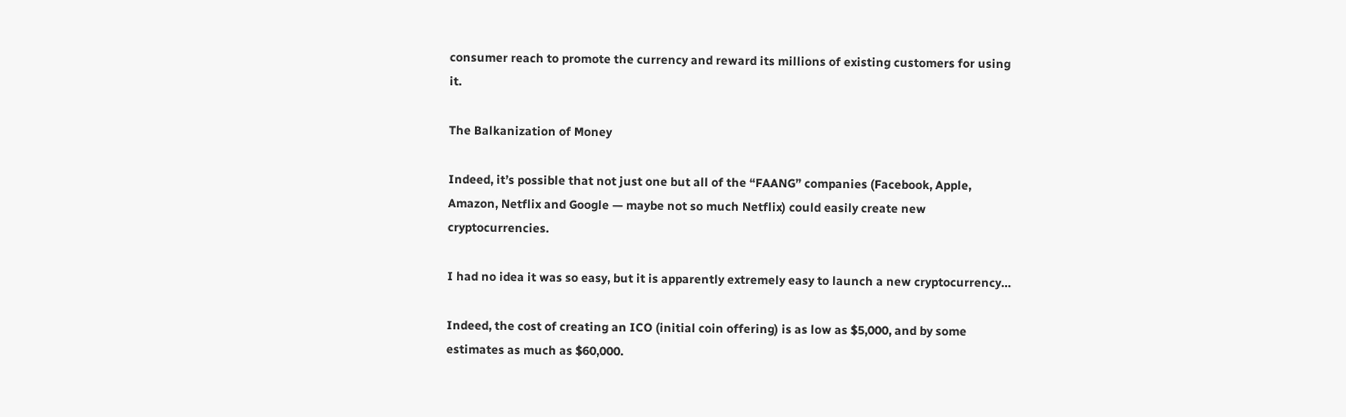consumer reach to promote the currency and reward its millions of existing customers for using it.

The Balkanization of Money

Indeed, it’s possible that not just one but all of the “FAANG” companies (Facebook, Apple, Amazon, Netflix and Google — maybe not so much Netflix) could easily create new cryptocurrencies.

I had no idea it was so easy, but it is apparently extremely easy to launch a new cryptocurrency…

Indeed, the cost of creating an ICO (initial coin offering) is as low as $5,000, and by some estimates as much as $60,000.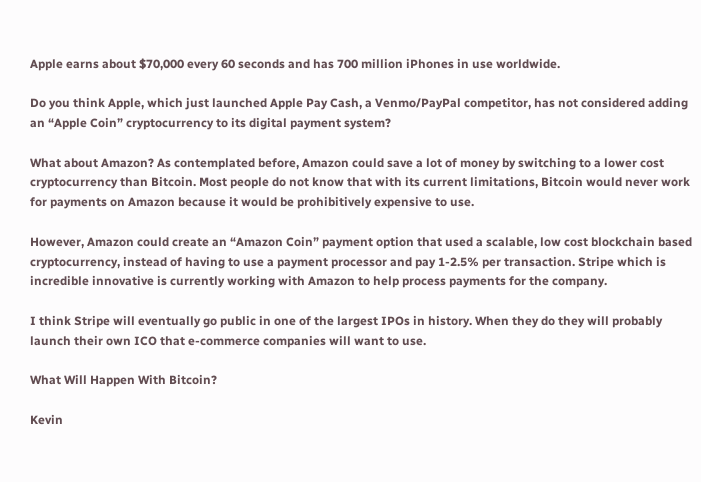Apple earns about $70,000 every 60 seconds and has 700 million iPhones in use worldwide.

Do you think Apple, which just launched Apple Pay Cash, a Venmo/PayPal competitor, has not considered adding an “Apple Coin” cryptocurrency to its digital payment system?

What about Amazon? As contemplated before, Amazon could save a lot of money by switching to a lower cost cryptocurrency than Bitcoin. Most people do not know that with its current limitations, Bitcoin would never work for payments on Amazon because it would be prohibitively expensive to use.

However, Amazon could create an “Amazon Coin” payment option that used a scalable, low cost blockchain based cryptocurrency, instead of having to use a payment processor and pay 1-2.5% per transaction. Stripe which is incredible innovative is currently working with Amazon to help process payments for the company.

I think Stripe will eventually go public in one of the largest IPOs in history. When they do they will probably launch their own ICO that e-commerce companies will want to use.

What Will Happen With Bitcoin?

Kevin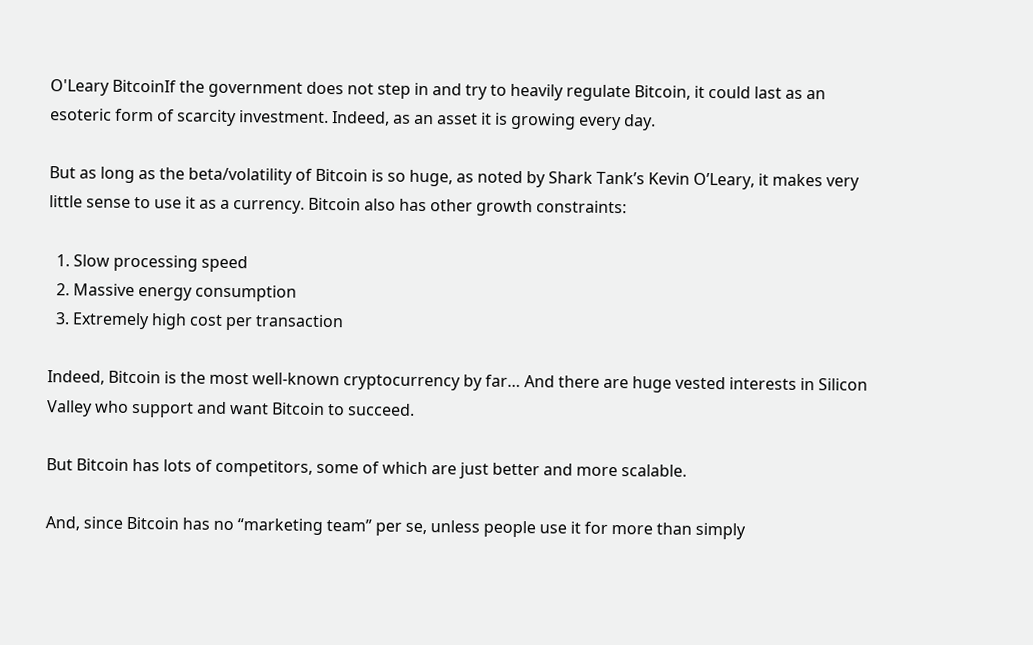O'Leary BitcoinIf the government does not step in and try to heavily regulate Bitcoin, it could last as an esoteric form of scarcity investment. Indeed, as an asset it is growing every day.

But as long as the beta/volatility of Bitcoin is so huge, as noted by Shark Tank’s Kevin O’Leary, it makes very little sense to use it as a currency. Bitcoin also has other growth constraints:

  1. Slow processing speed
  2. Massive energy consumption
  3. Extremely high cost per transaction

Indeed, Bitcoin is the most well-known cryptocurrency by far… And there are huge vested interests in Silicon Valley who support and want Bitcoin to succeed.

But Bitcoin has lots of competitors, some of which are just better and more scalable.

And, since Bitcoin has no “marketing team” per se, unless people use it for more than simply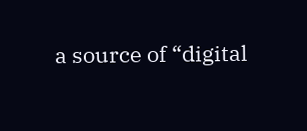a source of “digital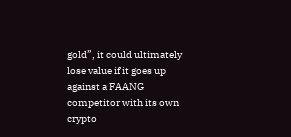gold”, it could ultimately lose value if it goes up against a FAANG competitor with its own crypto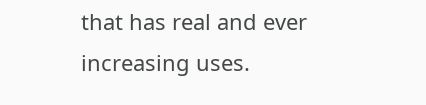that has real and ever increasing uses.